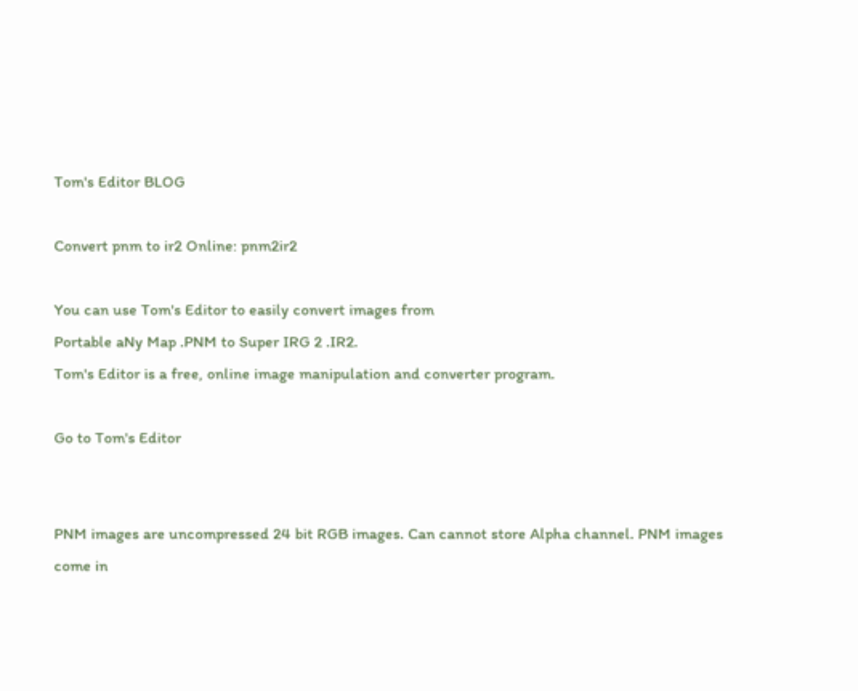Tom's Editor BLOG

Convert pnm to ir2 Online: pnm2ir2

You can use Tom's Editor to easily convert images from
Portable aNy Map .PNM to Super IRG 2 .IR2.
Tom's Editor is a free, online image manipulation and converter program.

Go to Tom's Editor


PNM images are uncompressed 24 bit RGB images. Can cannot store Alpha channel. PNM images come in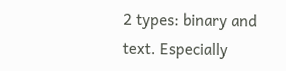2 types: binary and text. Especially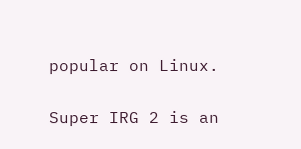popular on Linux.


Super IRG 2 is an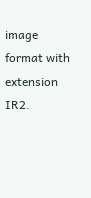image format with extension IR2.